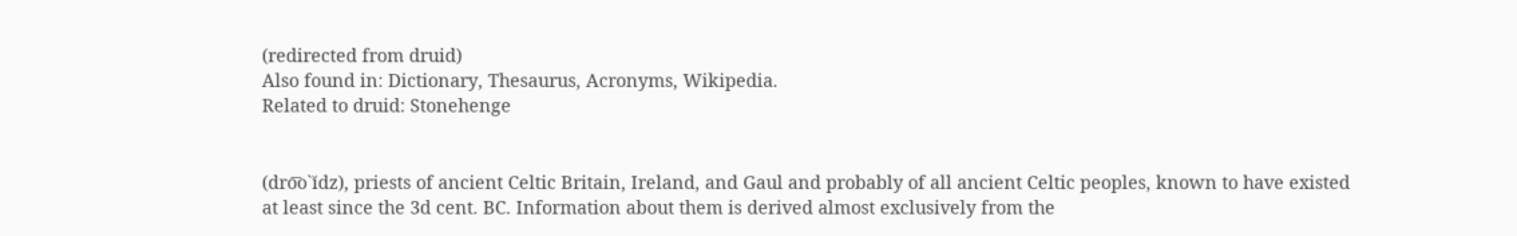(redirected from druid)
Also found in: Dictionary, Thesaurus, Acronyms, Wikipedia.
Related to druid: Stonehenge


(dro͞o`ĭdz), priests of ancient Celtic Britain, Ireland, and Gaul and probably of all ancient Celtic peoples, known to have existed at least since the 3d cent. BC. Information about them is derived almost exclusively from the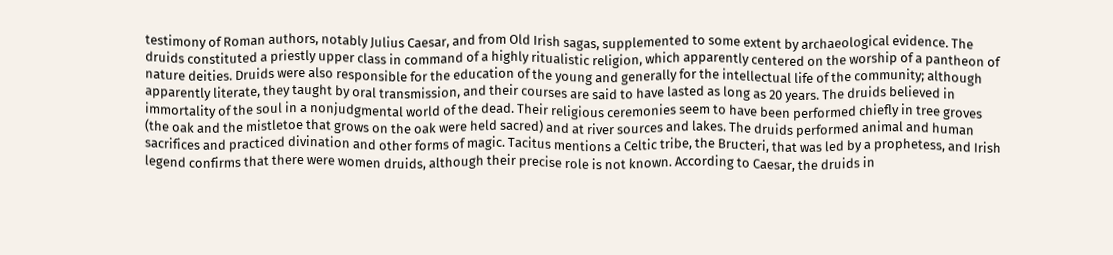testimony of Roman authors, notably Julius Caesar, and from Old Irish sagas, supplemented to some extent by archaeological evidence. The druids constituted a priestly upper class in command of a highly ritualistic religion, which apparently centered on the worship of a pantheon of nature deities. Druids were also responsible for the education of the young and generally for the intellectual life of the community; although apparently literate, they taught by oral transmission, and their courses are said to have lasted as long as 20 years. The druids believed in immortality of the soul in a nonjudgmental world of the dead. Their religious ceremonies seem to have been performed chiefly in tree groves (the oak and the mistletoe that grows on the oak were held sacred) and at river sources and lakes. The druids performed animal and human sacrifices and practiced divination and other forms of magic. Tacitus mentions a Celtic tribe, the Bructeri, that was led by a prophetess, and Irish legend confirms that there were women druids, although their precise role is not known. According to Caesar, the druids in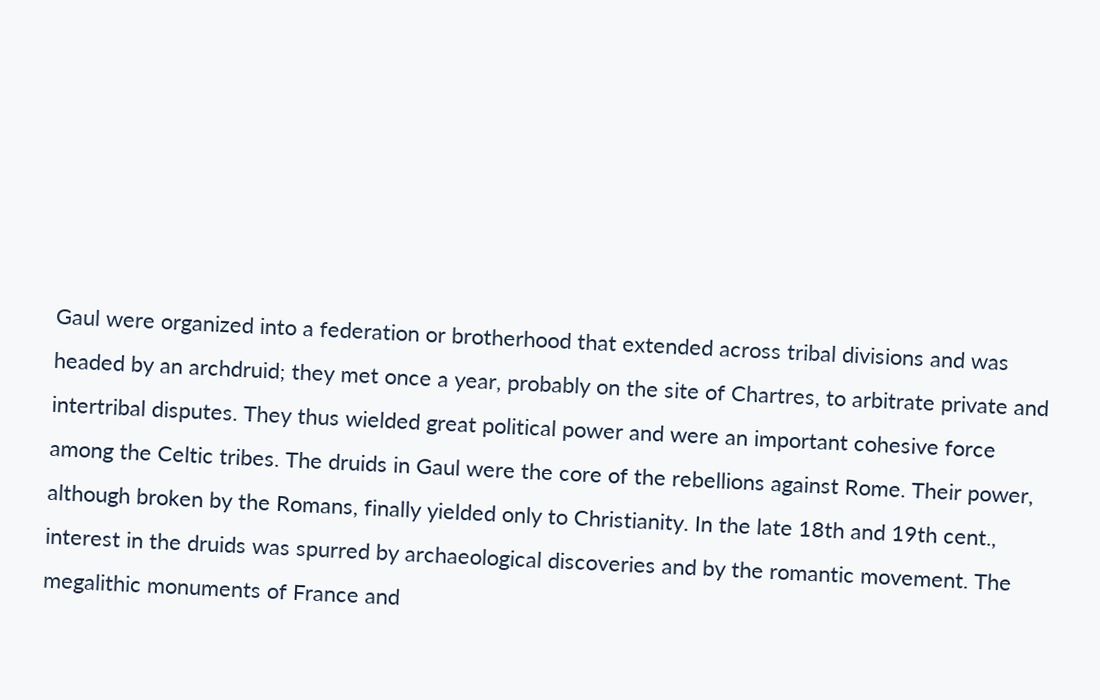Gaul were organized into a federation or brotherhood that extended across tribal divisions and was headed by an archdruid; they met once a year, probably on the site of Chartres, to arbitrate private and intertribal disputes. They thus wielded great political power and were an important cohesive force among the Celtic tribes. The druids in Gaul were the core of the rebellions against Rome. Their power, although broken by the Romans, finally yielded only to Christianity. In the late 18th and 19th cent., interest in the druids was spurred by archaeological discoveries and by the romantic movement. The megalithic monuments of France and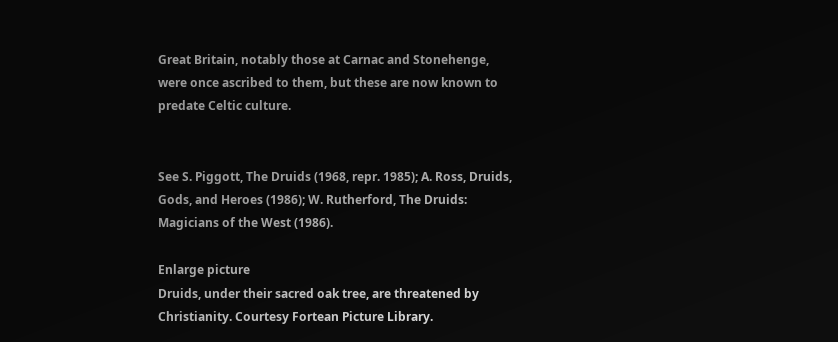Great Britain, notably those at Carnac and Stonehenge, were once ascribed to them, but these are now known to predate Celtic culture.


See S. Piggott, The Druids (1968, repr. 1985); A. Ross, Druids, Gods, and Heroes (1986); W. Rutherford, The Druids: Magicians of the West (1986).

Enlarge picture
Druids, under their sacred oak tree, are threatened by Christianity. Courtesy Fortean Picture Library.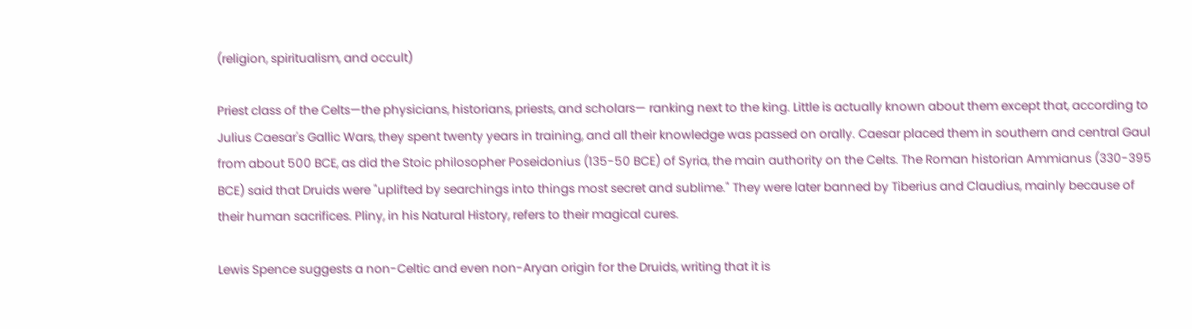(religion, spiritualism, and occult)

Priest class of the Celts—the physicians, historians, priests, and scholars— ranking next to the king. Little is actually known about them except that, according to Julius Caesar's Gallic Wars, they spent twenty years in training, and all their knowledge was passed on orally. Caesar placed them in southern and central Gaul from about 500 BCE, as did the Stoic philosopher Poseidonius (135-50 BCE) of Syria, the main authority on the Celts. The Roman historian Ammianus (330-395 BCE) said that Druids were "uplifted by searchings into things most secret and sublime." They were later banned by Tiberius and Claudius, mainly because of their human sacrifices. Pliny, in his Natural History, refers to their magical cures.

Lewis Spence suggests a non-Celtic and even non-Aryan origin for the Druids, writing that it is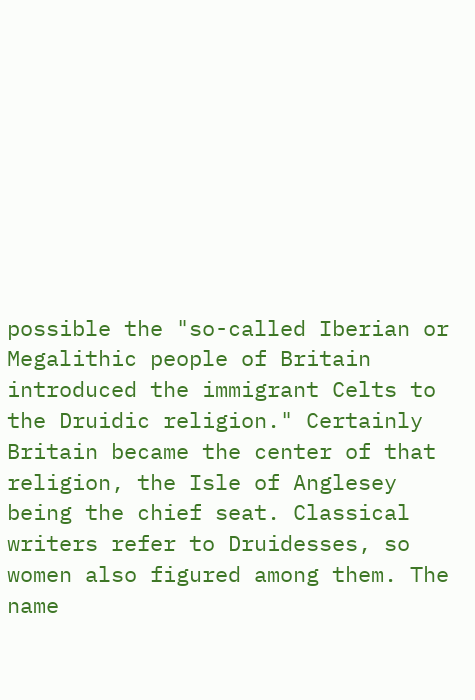possible the "so-called Iberian or Megalithic people of Britain introduced the immigrant Celts to the Druidic religion." Certainly Britain became the center of that religion, the Isle of Anglesey being the chief seat. Classical writers refer to Druidesses, so women also figured among them. The name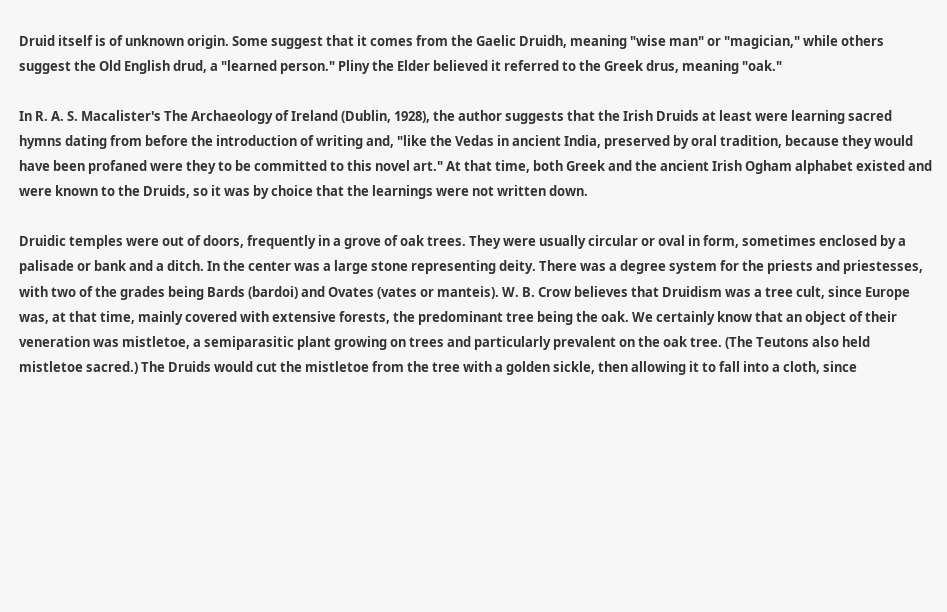Druid itself is of unknown origin. Some suggest that it comes from the Gaelic Druidh, meaning "wise man" or "magician," while others suggest the Old English drud, a "learned person." Pliny the Elder believed it referred to the Greek drus, meaning "oak."

In R. A. S. Macalister's The Archaeology of Ireland (Dublin, 1928), the author suggests that the Irish Druids at least were learning sacred hymns dating from before the introduction of writing and, "like the Vedas in ancient India, preserved by oral tradition, because they would have been profaned were they to be committed to this novel art." At that time, both Greek and the ancient Irish Ogham alphabet existed and were known to the Druids, so it was by choice that the learnings were not written down.

Druidic temples were out of doors, frequently in a grove of oak trees. They were usually circular or oval in form, sometimes enclosed by a palisade or bank and a ditch. In the center was a large stone representing deity. There was a degree system for the priests and priestesses, with two of the grades being Bards (bardoi) and Ovates (vates or manteis). W. B. Crow believes that Druidism was a tree cult, since Europe was, at that time, mainly covered with extensive forests, the predominant tree being the oak. We certainly know that an object of their veneration was mistletoe, a semiparasitic plant growing on trees and particularly prevalent on the oak tree. (The Teutons also held mistletoe sacred.) The Druids would cut the mistletoe from the tree with a golden sickle, then allowing it to fall into a cloth, since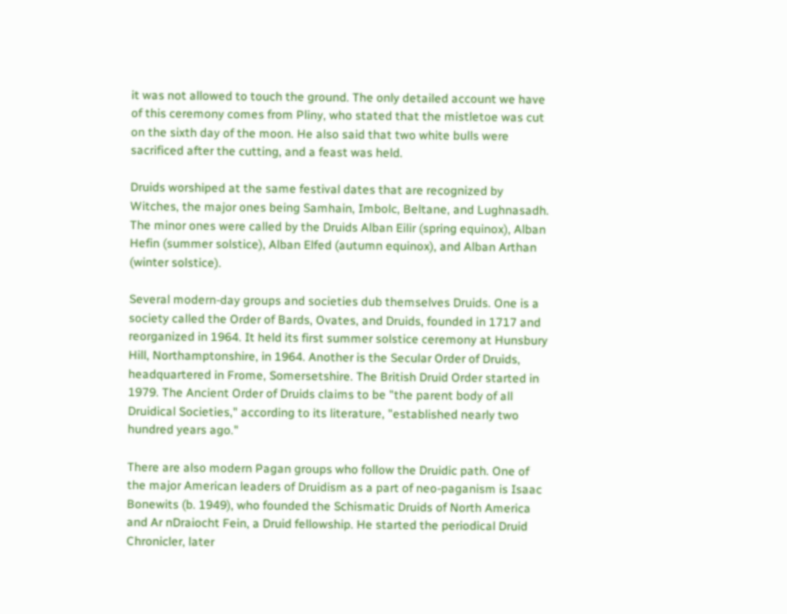it was not allowed to touch the ground. The only detailed account we have of this ceremony comes from Pliny, who stated that the mistletoe was cut on the sixth day of the moon. He also said that two white bulls were sacrificed after the cutting, and a feast was held.

Druids worshiped at the same festival dates that are recognized by Witches, the major ones being Samhain, Imbolc, Beltane, and Lughnasadh. The minor ones were called by the Druids Alban Eilir (spring equinox), Alban Hefin (summer solstice), Alban Elfed (autumn equinox), and Alban Arthan (winter solstice).

Several modern-day groups and societies dub themselves Druids. One is a society called the Order of Bards, Ovates, and Druids, founded in 1717 and reorganized in 1964. It held its first summer solstice ceremony at Hunsbury Hill, Northamptonshire, in 1964. Another is the Secular Order of Druids, headquartered in Frome, Somersetshire. The British Druid Order started in 1979. The Ancient Order of Druids claims to be "the parent body of all Druidical Societies," according to its literature, "established nearly two hundred years ago."

There are also modern Pagan groups who follow the Druidic path. One of the major American leaders of Druidism as a part of neo-paganism is Isaac Bonewits (b. 1949), who founded the Schismatic Druids of North America and Ar nDraiocht Fein, a Druid fellowship. He started the periodical Druid Chronicler, later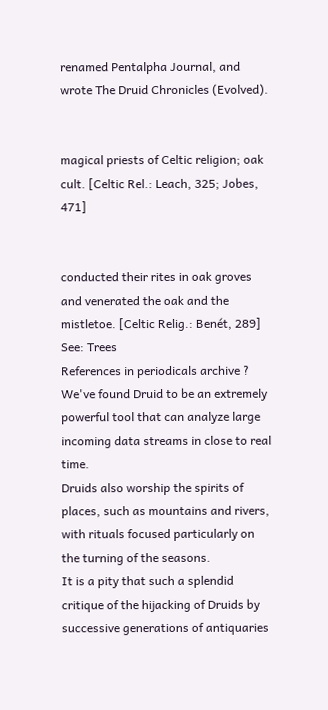renamed Pentalpha Journal, and wrote The Druid Chronicles (Evolved).


magical priests of Celtic religion; oak cult. [Celtic Rel.: Leach, 325; Jobes, 471]


conducted their rites in oak groves and venerated the oak and the mistletoe. [Celtic Relig.: Benét, 289]
See: Trees
References in periodicals archive ?
We've found Druid to be an extremely powerful tool that can analyze large incoming data streams in close to real time.
Druids also worship the spirits of places, such as mountains and rivers, with rituals focused particularly on the turning of the seasons.
It is a pity that such a splendid critique of the hijacking of Druids by successive generations of antiquaries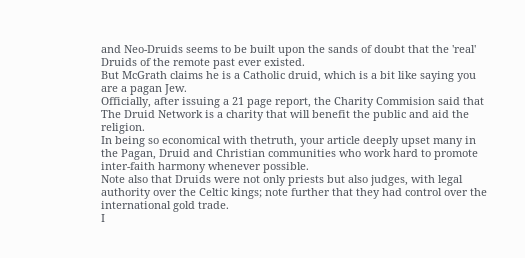and Neo-Druids seems to be built upon the sands of doubt that the 'real' Druids of the remote past ever existed.
But McGrath claims he is a Catholic druid, which is a bit like saying you are a pagan Jew.
Officially, after issuing a 21 page report, the Charity Commision said that The Druid Network is a charity that will benefit the public and aid the religion.
In being so economical with thetruth, your article deeply upset many in the Pagan, Druid and Christian communities who work hard to promote inter-faith harmony whenever possible.
Note also that Druids were not only priests but also judges, with legal authority over the Celtic kings; note further that they had control over the international gold trade.
I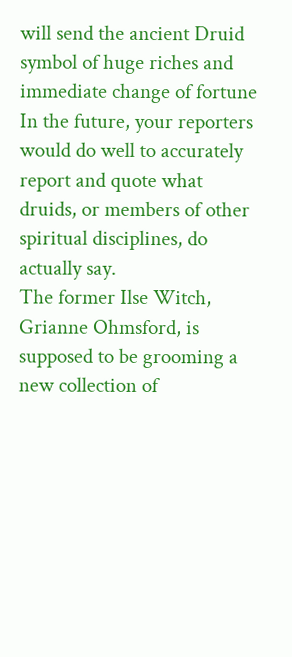will send the ancient Druid symbol of huge riches and immediate change of fortune
In the future, your reporters would do well to accurately report and quote what druids, or members of other spiritual disciplines, do actually say.
The former Ilse Witch, Grianne Ohmsford, is supposed to be grooming a new collection of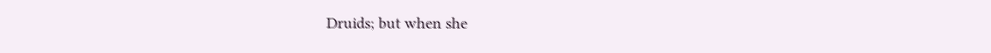Druids; but when she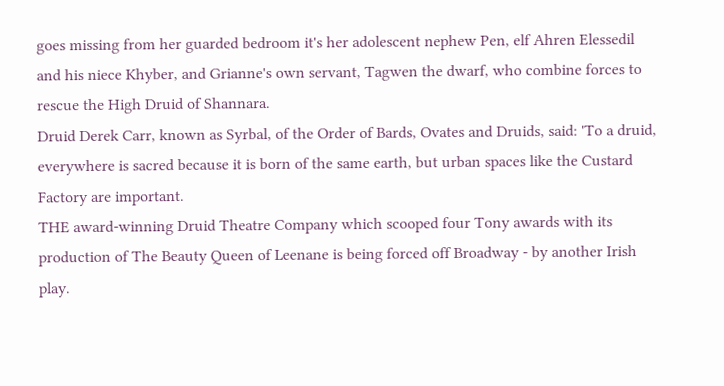goes missing from her guarded bedroom it's her adolescent nephew Pen, elf Ahren Elessedil and his niece Khyber, and Grianne's own servant, Tagwen the dwarf, who combine forces to rescue the High Druid of Shannara.
Druid Derek Carr, known as Syrbal, of the Order of Bards, Ovates and Druids, said: 'To a druid, everywhere is sacred because it is born of the same earth, but urban spaces like the Custard Factory are important.
THE award-winning Druid Theatre Company which scooped four Tony awards with its production of The Beauty Queen of Leenane is being forced off Broadway - by another Irish play.